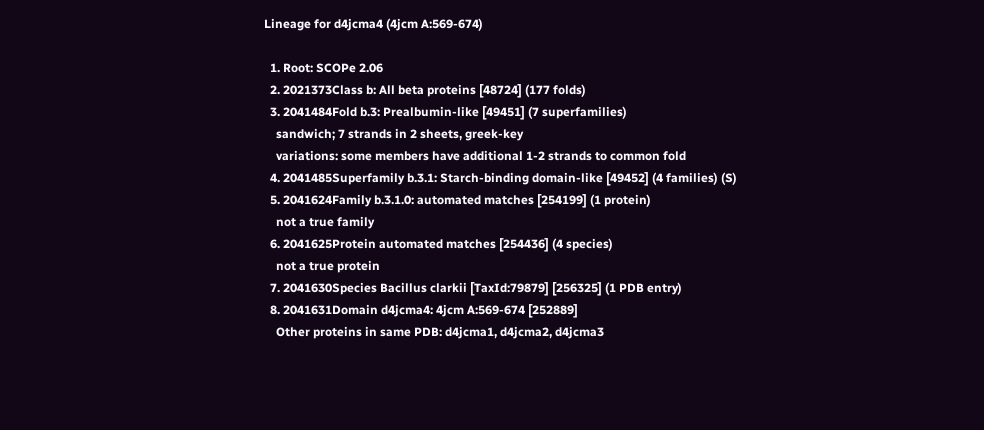Lineage for d4jcma4 (4jcm A:569-674)

  1. Root: SCOPe 2.06
  2. 2021373Class b: All beta proteins [48724] (177 folds)
  3. 2041484Fold b.3: Prealbumin-like [49451] (7 superfamilies)
    sandwich; 7 strands in 2 sheets, greek-key
    variations: some members have additional 1-2 strands to common fold
  4. 2041485Superfamily b.3.1: Starch-binding domain-like [49452] (4 families) (S)
  5. 2041624Family b.3.1.0: automated matches [254199] (1 protein)
    not a true family
  6. 2041625Protein automated matches [254436] (4 species)
    not a true protein
  7. 2041630Species Bacillus clarkii [TaxId:79879] [256325] (1 PDB entry)
  8. 2041631Domain d4jcma4: 4jcm A:569-674 [252889]
    Other proteins in same PDB: d4jcma1, d4jcma2, d4jcma3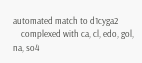automated match to d1cyga2
    complexed with ca, cl, edo, gol, na, so4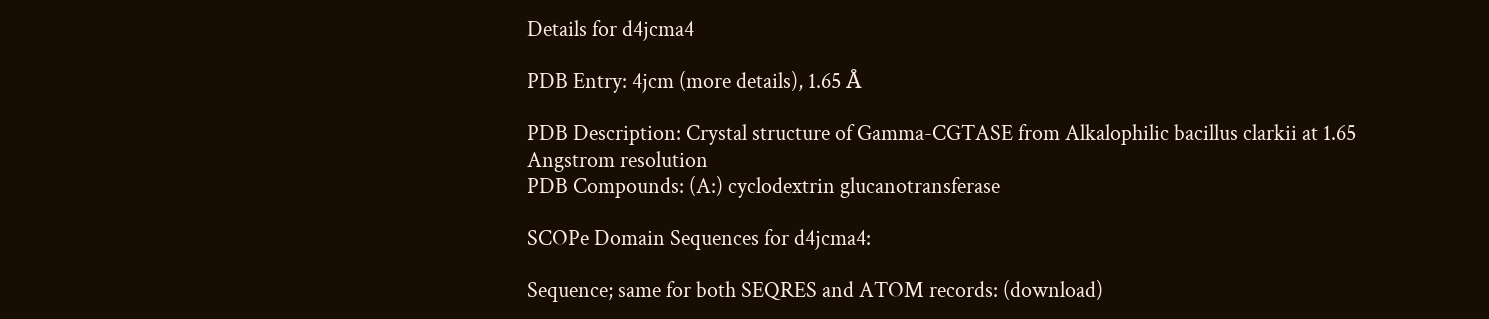Details for d4jcma4

PDB Entry: 4jcm (more details), 1.65 Å

PDB Description: Crystal structure of Gamma-CGTASE from Alkalophilic bacillus clarkii at 1.65 Angstrom resolution
PDB Compounds: (A:) cyclodextrin glucanotransferase

SCOPe Domain Sequences for d4jcma4:

Sequence; same for both SEQRES and ATOM records: (download)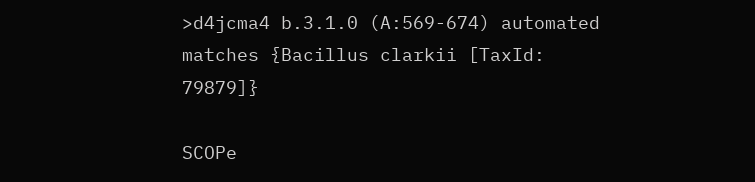>d4jcma4 b.3.1.0 (A:569-674) automated matches {Bacillus clarkii [TaxId: 79879]}

SCOPe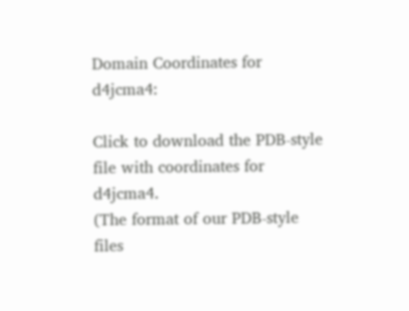Domain Coordinates for d4jcma4:

Click to download the PDB-style file with coordinates for d4jcma4.
(The format of our PDB-style files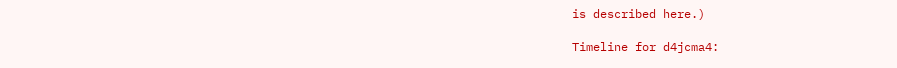is described here.)

Timeline for d4jcma4: